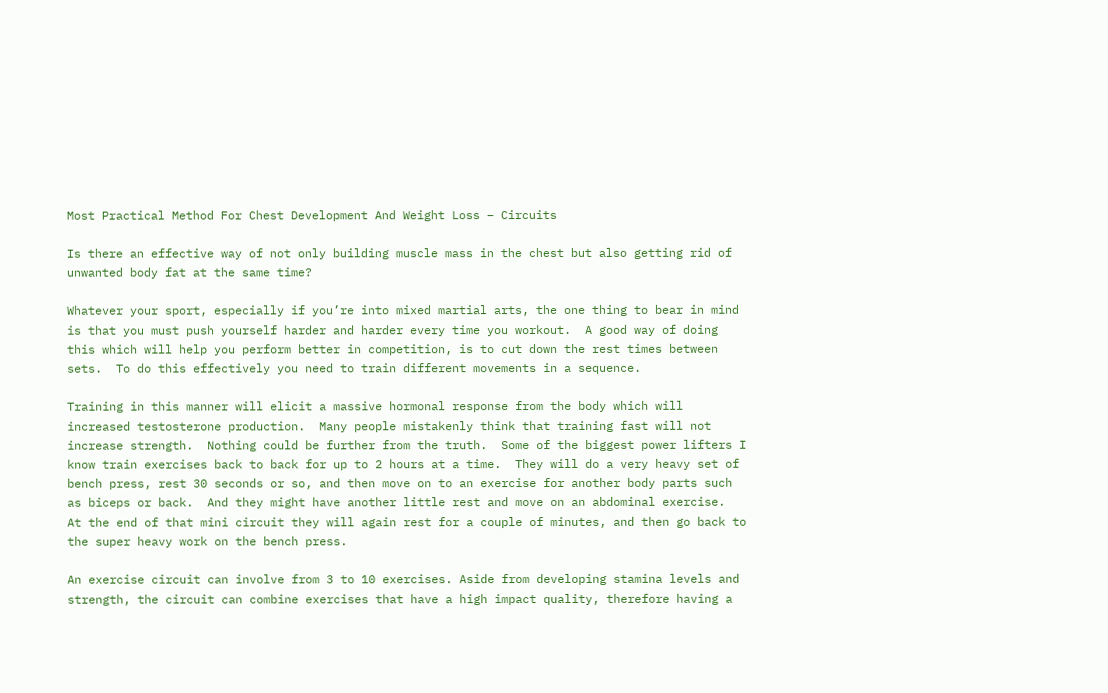Most Practical Method For Chest Development And Weight Loss – Circuits

Is there an effective way of not only building muscle mass in the chest but also getting rid of unwanted body fat at the same time?

Whatever your sport, especially if you’re into mixed martial arts, the one thing to bear in mind is that you must push yourself harder and harder every time you workout.  A good way of doing this which will help you perform better in competition, is to cut down the rest times between sets.  To do this effectively you need to train different movements in a sequence.

Training in this manner will elicit a massive hormonal response from the body which will increased testosterone production.  Many people mistakenly think that training fast will not increase strength.  Nothing could be further from the truth.  Some of the biggest power lifters I know train exercises back to back for up to 2 hours at a time.  They will do a very heavy set of bench press, rest 30 seconds or so, and then move on to an exercise for another body parts such as biceps or back.  And they might have another little rest and move on an abdominal exercise.  At the end of that mini circuit they will again rest for a couple of minutes, and then go back to the super heavy work on the bench press.

An exercise circuit can involve from 3 to 10 exercises. Aside from developing stamina levels and strength, the circuit can combine exercises that have a high impact quality, therefore having a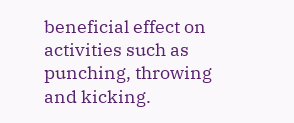beneficial effect on activities such as punching, throwing and kicking.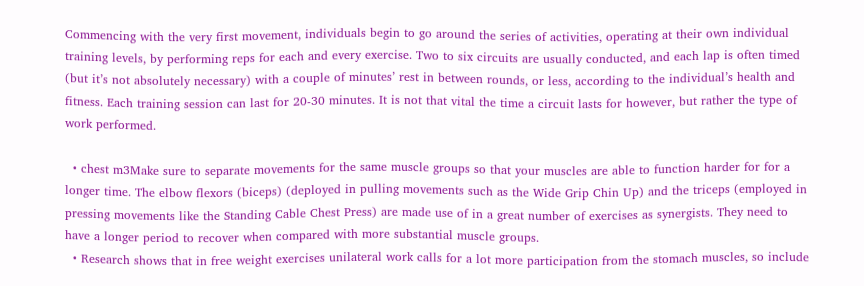Commencing with the very first movement, individuals begin to go around the series of activities, operating at their own individual training levels, by performing reps for each and every exercise. Two to six circuits are usually conducted, and each lap is often timed (but it’s not absolutely necessary) with a couple of minutes’ rest in between rounds, or less, according to the individual’s health and fitness. Each training session can last for 20-30 minutes. It is not that vital the time a circuit lasts for however, but rather the type of work performed.

  • chest m3Make sure to separate movements for the same muscle groups so that your muscles are able to function harder for for a longer time. The elbow flexors (biceps) (deployed in pulling movements such as the Wide Grip Chin Up) and the triceps (employed in pressing movements like the Standing Cable Chest Press) are made use of in a great number of exercises as synergists. They need to have a longer period to recover when compared with more substantial muscle groups.
  • Research shows that in free weight exercises unilateral work calls for a lot more participation from the stomach muscles, so include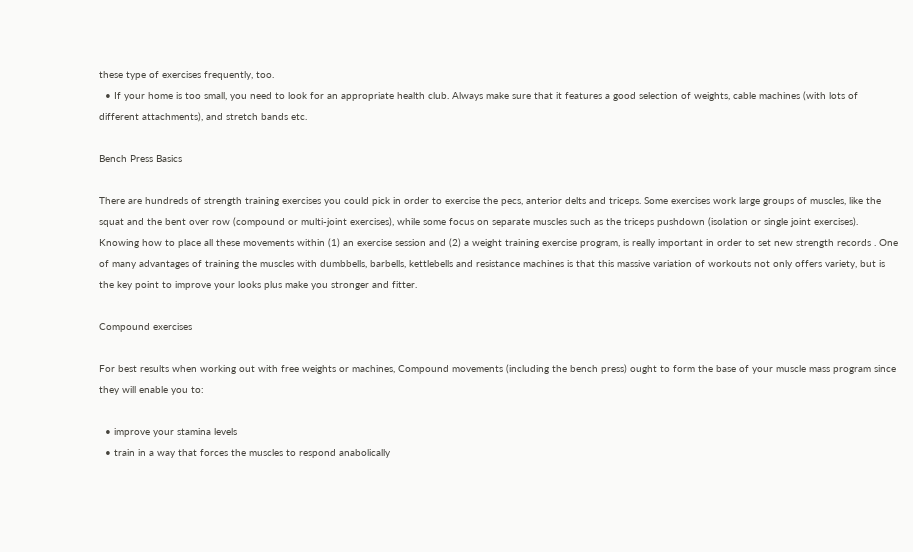these type of exercises frequently, too.
  • If your home is too small, you need to look for an appropriate health club. Always make sure that it features a good selection of weights, cable machines (with lots of different attachments), and stretch bands etc.

Bench Press Basics

There are hundreds of strength training exercises you could pick in order to exercise the pecs, anterior delts and triceps. Some exercises work large groups of muscles, like the squat and the bent over row (compound or multi-joint exercises), while some focus on separate muscles such as the triceps pushdown (isolation or single joint exercises). Knowing how to place all these movements within (1) an exercise session and (2) a weight training exercise program, is really important in order to set new strength records . One of many advantages of training the muscles with dumbbells, barbells, kettlebells and resistance machines is that this massive variation of workouts not only offers variety, but is the key point to improve your looks plus make you stronger and fitter.

Compound exercises

For best results when working out with free weights or machines, Compound movements (including the bench press) ought to form the base of your muscle mass program since they will enable you to:

  • improve your stamina levels
  • train in a way that forces the muscles to respond anabolically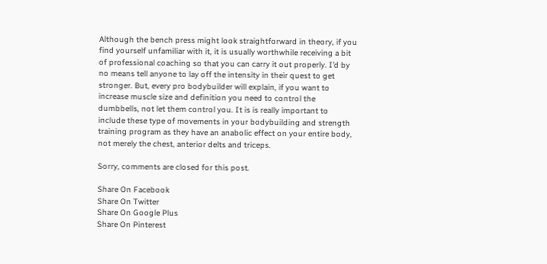Although the bench press might look straightforward in theory, if you find yourself unfamiliar with it, it is usually worthwhile receiving a bit of professional coaching so that you can carry it out properly. I’d by no means tell anyone to lay off the intensity in their quest to get stronger. But, every pro bodybuilder will explain, if you want to increase muscle size and definition you need to control the dumbbells, not let them control you. It is is really important to include these type of movements in your bodybuilding and strength training program as they have an anabolic effect on your entire body, not merely the chest, anterior delts and triceps.

Sorry, comments are closed for this post.

Share On Facebook
Share On Twitter
Share On Google Plus
Share On Pinterest